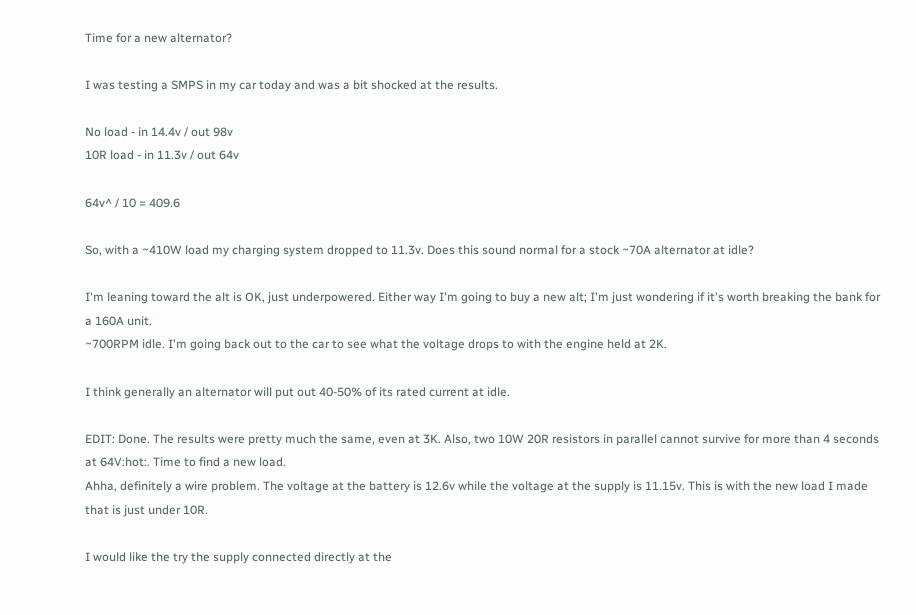Time for a new alternator?

I was testing a SMPS in my car today and was a bit shocked at the results.

No load - in 14.4v / out 98v
10R load - in 11.3v / out 64v

64v^ / 10 = 409.6

So, with a ~410W load my charging system dropped to 11.3v. Does this sound normal for a stock ~70A alternator at idle?

I'm leaning toward the alt is OK, just underpowered. Either way I'm going to buy a new alt; I'm just wondering if it's worth breaking the bank for a 160A unit.
~700RPM idle. I'm going back out to the car to see what the voltage drops to with the engine held at 2K.

I think generally an alternator will put out 40-50% of its rated current at idle.

EDIT: Done. The results were pretty much the same, even at 3K. Also, two 10W 20R resistors in parallel cannot survive for more than 4 seconds at 64V:hot:. Time to find a new load.
Ahha, definitely a wire problem. The voltage at the battery is 12.6v while the voltage at the supply is 11.15v. This is with the new load I made that is just under 10R.

I would like the try the supply connected directly at the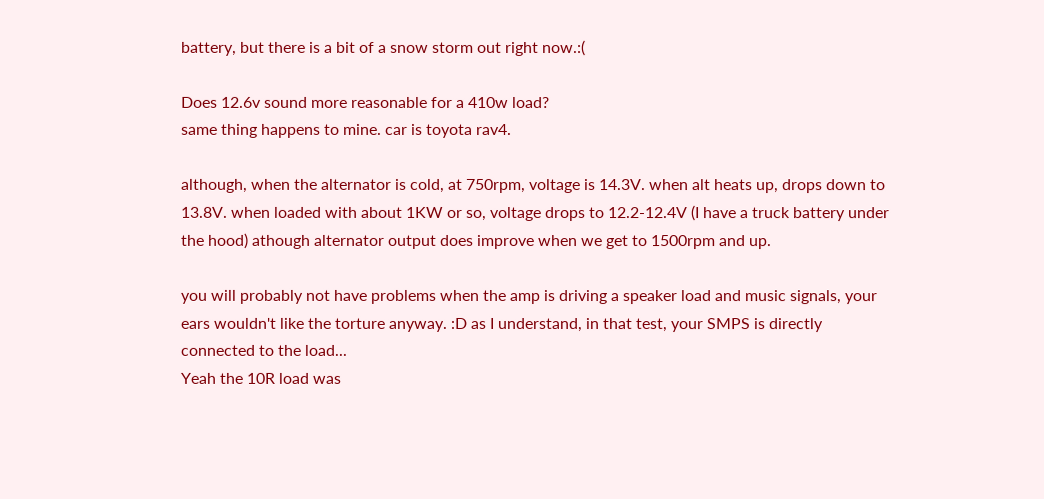battery, but there is a bit of a snow storm out right now.:(

Does 12.6v sound more reasonable for a 410w load?
same thing happens to mine. car is toyota rav4.

although, when the alternator is cold, at 750rpm, voltage is 14.3V. when alt heats up, drops down to 13.8V. when loaded with about 1KW or so, voltage drops to 12.2-12.4V (I have a truck battery under the hood) athough alternator output does improve when we get to 1500rpm and up.

you will probably not have problems when the amp is driving a speaker load and music signals, your ears wouldn't like the torture anyway. :D as I understand, in that test, your SMPS is directly connected to the load...
Yeah the 10R load was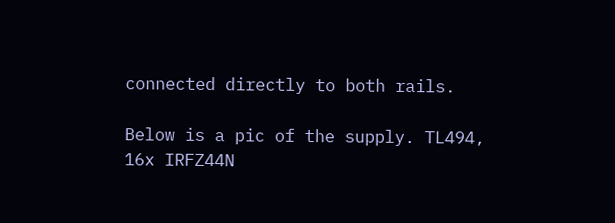connected directly to both rails.

Below is a pic of the supply. TL494, 16x IRFZ44N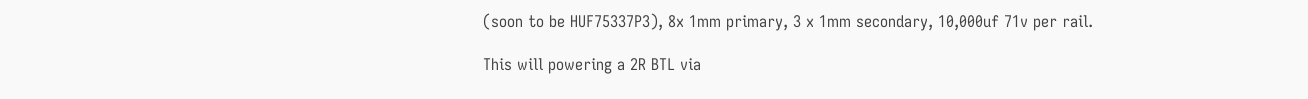(soon to be HUF75337P3), 8x 1mm primary, 3 x 1mm secondary, 10,000uf 71v per rail.

This will powering a 2R BTL via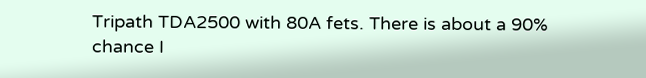Tripath TDA2500 with 80A fets. There is about a 90% chance I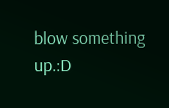blow something up.:D